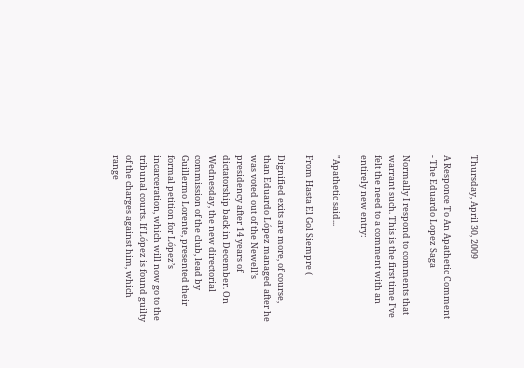Thursday, April 30, 2009

A Responce To An Apathetic Comment - The Eduardo Lopez Saga

Normally I respond to comments that warrant such. This is the first time I've felt the need to a comment with an entirely new entry:

"Apathetic said...

From Hasta El Gol Siempre (

Dignified exits are more, of course, than Eduardo López managed after he was voted out of the Newell’s presidency after 14 years of dictatorship back in December. On Wednesday, the new directorial commission of the club, lead by Guillermo Lorente, presented their formal petition for López’s incarceration, which will now go to the tribunal courts. If López is found guilty of the charges against him, which range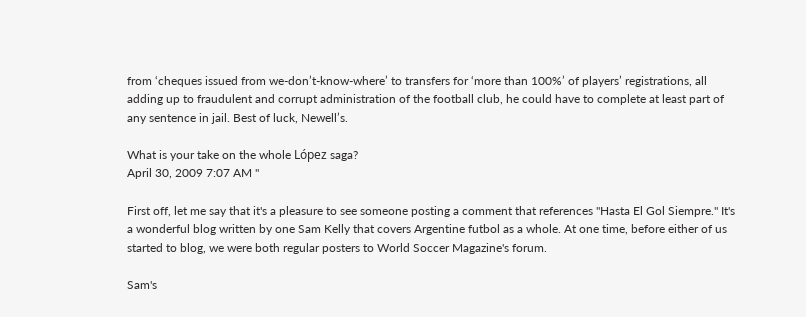from ‘cheques issued from we-don’t-know-where’ to transfers for ‘more than 100%’ of players’ registrations, all adding up to fraudulent and corrupt administration of the football club, he could have to complete at least part of any sentence in jail. Best of luck, Newell’s.

What is your take on the whole López saga?
April 30, 2009 7:07 AM "

First off, let me say that it's a pleasure to see someone posting a comment that references "Hasta El Gol Siempre." It's a wonderful blog written by one Sam Kelly that covers Argentine futbol as a whole. At one time, before either of us started to blog, we were both regular posters to World Soccer Magazine's forum.

Sam's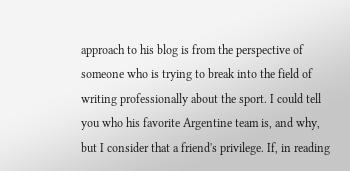approach to his blog is from the perspective of someone who is trying to break into the field of writing professionally about the sport. I could tell you who his favorite Argentine team is, and why, but I consider that a friend's privilege. If, in reading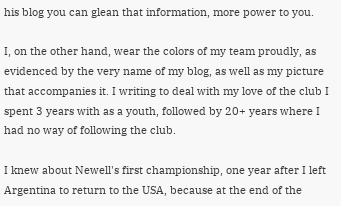his blog you can glean that information, more power to you.

I, on the other hand, wear the colors of my team proudly, as evidenced by the very name of my blog, as well as my picture that accompanies it. I writing to deal with my love of the club I spent 3 years with as a youth, followed by 20+ years where I had no way of following the club.

I knew about Newell's first championship, one year after I left Argentina to return to the USA, because at the end of the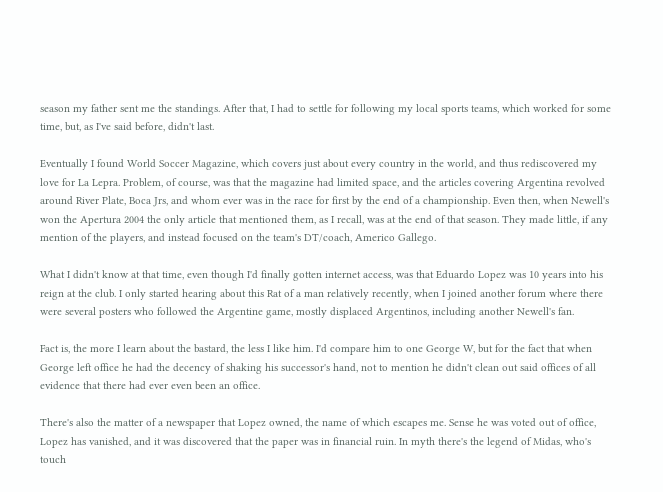season my father sent me the standings. After that, I had to settle for following my local sports teams, which worked for some time, but, as I've said before, didn't last.

Eventually I found World Soccer Magazine, which covers just about every country in the world, and thus rediscovered my love for La Lepra. Problem, of course, was that the magazine had limited space, and the articles covering Argentina revolved around River Plate, Boca Jrs, and whom ever was in the race for first by the end of a championship. Even then, when Newell's won the Apertura 2004 the only article that mentioned them, as I recall, was at the end of that season. They made little, if any mention of the players, and instead focused on the team's DT/coach, Americo Gallego.

What I didn't know at that time, even though I'd finally gotten internet access, was that Eduardo Lopez was 10 years into his reign at the club. I only started hearing about this Rat of a man relatively recently, when I joined another forum where there were several posters who followed the Argentine game, mostly displaced Argentinos, including another Newell's fan.

Fact is, the more I learn about the bastard, the less I like him. I'd compare him to one George W, but for the fact that when George left office he had the decency of shaking his successor's hand, not to mention he didn't clean out said offices of all evidence that there had ever even been an office.

There's also the matter of a newspaper that Lopez owned, the name of which escapes me. Sense he was voted out of office, Lopez has vanished, and it was discovered that the paper was in financial ruin. In myth there's the legend of Midas, who's touch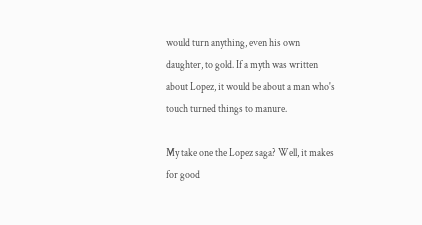would turn anything, even his own daughter, to gold. If a myth was written about Lopez, it would be about a man who's touch turned things to manure.

My take one the Lopez saga? Well, it makes for good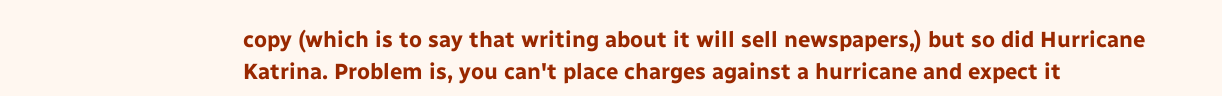copy (which is to say that writing about it will sell newspapers,) but so did Hurricane Katrina. Problem is, you can't place charges against a hurricane and expect it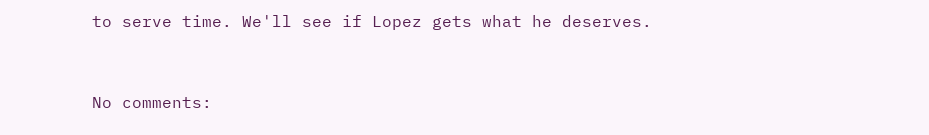to serve time. We'll see if Lopez gets what he deserves.


No comments: